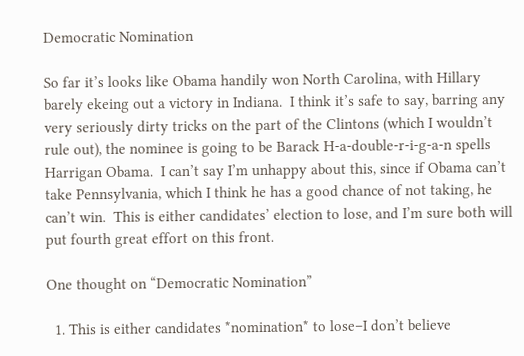Democratic Nomination

So far it’s looks like Obama handily won North Carolina, with Hillary barely ekeing out a victory in Indiana.  I think it’s safe to say, barring any very seriously dirty tricks on the part of the Clintons (which I wouldn’t rule out), the nominee is going to be Barack H-a-double-r-i-g-a-n spells Harrigan Obama.  I can’t say I’m unhappy about this, since if Obama can’t take Pennsylvania, which I think he has a good chance of not taking, he can’t win.  This is either candidates’ election to lose, and I’m sure both will put fourth great effort on this front.

One thought on “Democratic Nomination”

  1. This is either candidates *nomination* to lose–I don’t believe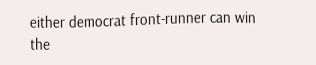either democrat front-runner can win the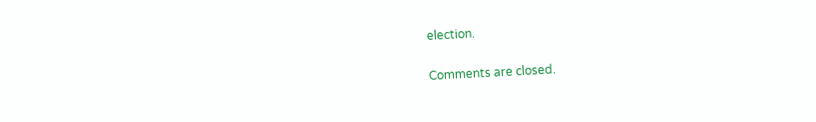election.

Comments are closed.